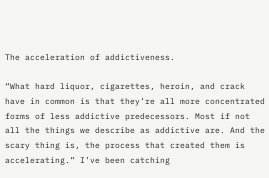The acceleration of addictiveness.

“What hard liquor, cigarettes, heroin, and crack have in common is that they’re all more concentrated forms of less addictive predecessors. Most if not all the things we describe as addictive are. And the scary thing is, the process that created them is accelerating.” I’ve been catching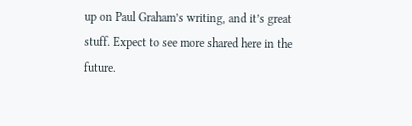up on Paul Graham’s writing, and it’s great stuff. Expect to see more shared here in the future.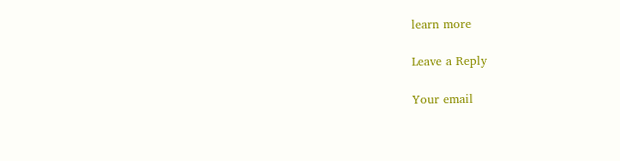learn more

Leave a Reply

Your email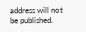address will not be published.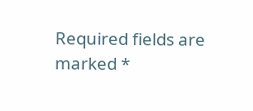Required fields are marked *